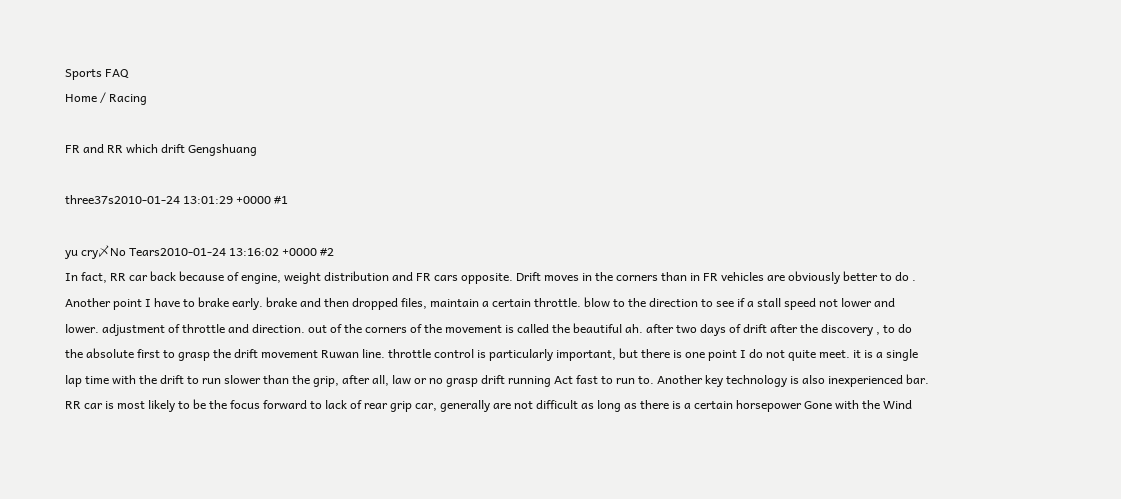Sports FAQ
Home / Racing

FR and RR which drift Gengshuang

three37s2010-01-24 13:01:29 +0000 #1

yu cry乄No Tears2010-01-24 13:16:02 +0000 #2
In fact, RR car back because of engine, weight distribution and FR cars opposite. Drift moves in the corners than in FR vehicles are obviously better to do . Another point I have to brake early. brake and then dropped files, maintain a certain throttle. blow to the direction to see if a stall speed not lower and lower. adjustment of throttle and direction. out of the corners of the movement is called the beautiful ah. after two days of drift after the discovery , to do the absolute first to grasp the drift movement Ruwan line. throttle control is particularly important, but there is one point I do not quite meet. it is a single lap time with the drift to run slower than the grip, after all, law or no grasp drift running Act fast to run to. Another key technology is also inexperienced bar. RR car is most likely to be the focus forward to lack of rear grip car, generally are not difficult as long as there is a certain horsepower Gone with the Wind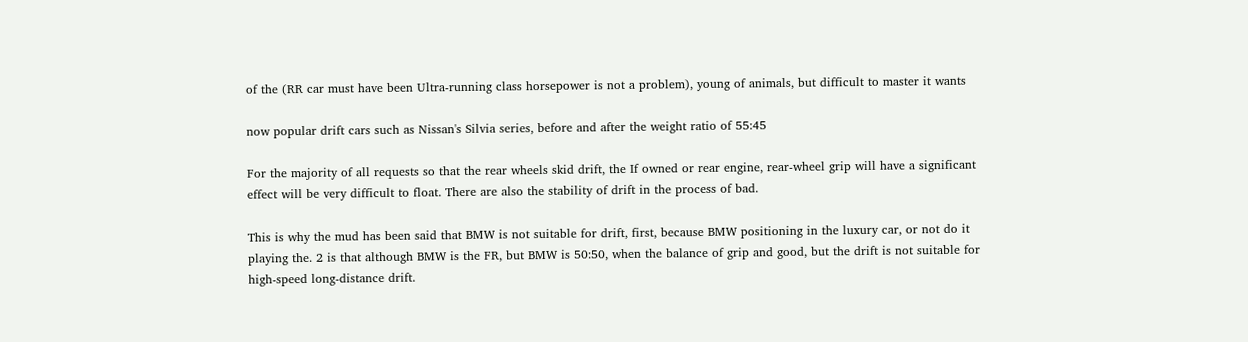of the (RR car must have been Ultra-running class horsepower is not a problem), young of animals, but difficult to master it wants

now popular drift cars such as Nissan's Silvia series, before and after the weight ratio of 55:45

For the majority of all requests so that the rear wheels skid drift, the If owned or rear engine, rear-wheel grip will have a significant effect will be very difficult to float. There are also the stability of drift in the process of bad.

This is why the mud has been said that BMW is not suitable for drift, first, because BMW positioning in the luxury car, or not do it playing the. 2 is that although BMW is the FR, but BMW is 50:50, when the balance of grip and good, but the drift is not suitable for high-speed long-distance drift.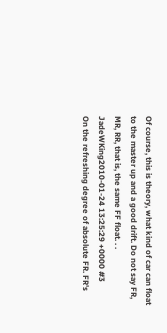Of course, this is theory, what kind of car can float to the master up and a good drift. Do not say FR, MR, RR, that is, the same FF float. . .
JadeWKing2010-01-24 13:25:29 +0000 #3
On the refreshing degree of absolute FR. FR's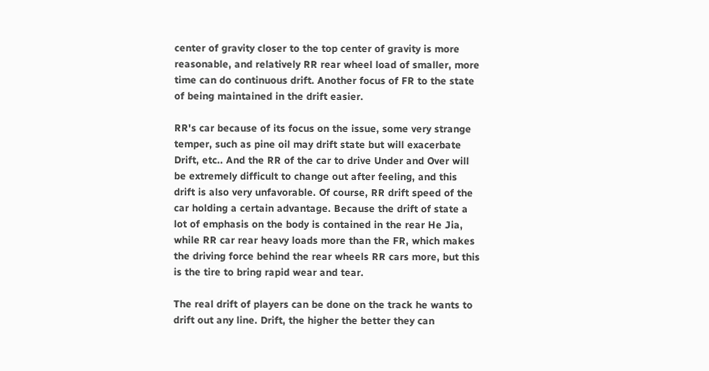center of gravity closer to the top center of gravity is more reasonable, and relatively RR rear wheel load of smaller, more time can do continuous drift. Another focus of FR to the state of being maintained in the drift easier.

RR's car because of its focus on the issue, some very strange temper, such as pine oil may drift state but will exacerbate Drift, etc.. And the RR of the car to drive Under and Over will be extremely difficult to change out after feeling, and this drift is also very unfavorable. Of course, RR drift speed of the car holding a certain advantage. Because the drift of state a lot of emphasis on the body is contained in the rear He Jia, while RR car rear heavy loads more than the FR, which makes the driving force behind the rear wheels RR cars more, but this is the tire to bring rapid wear and tear.

The real drift of players can be done on the track he wants to drift out any line. Drift, the higher the better they can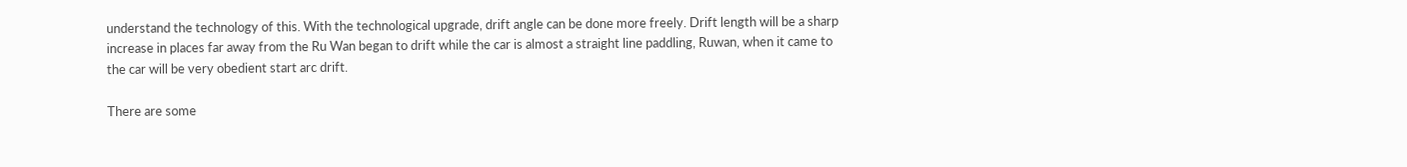understand the technology of this. With the technological upgrade, drift angle can be done more freely. Drift length will be a sharp increase in places far away from the Ru Wan began to drift while the car is almost a straight line paddling, Ruwan, when it came to the car will be very obedient start arc drift.

There are some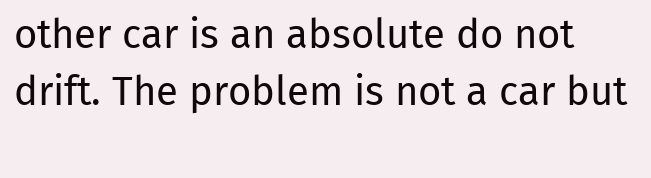other car is an absolute do not drift. The problem is not a car but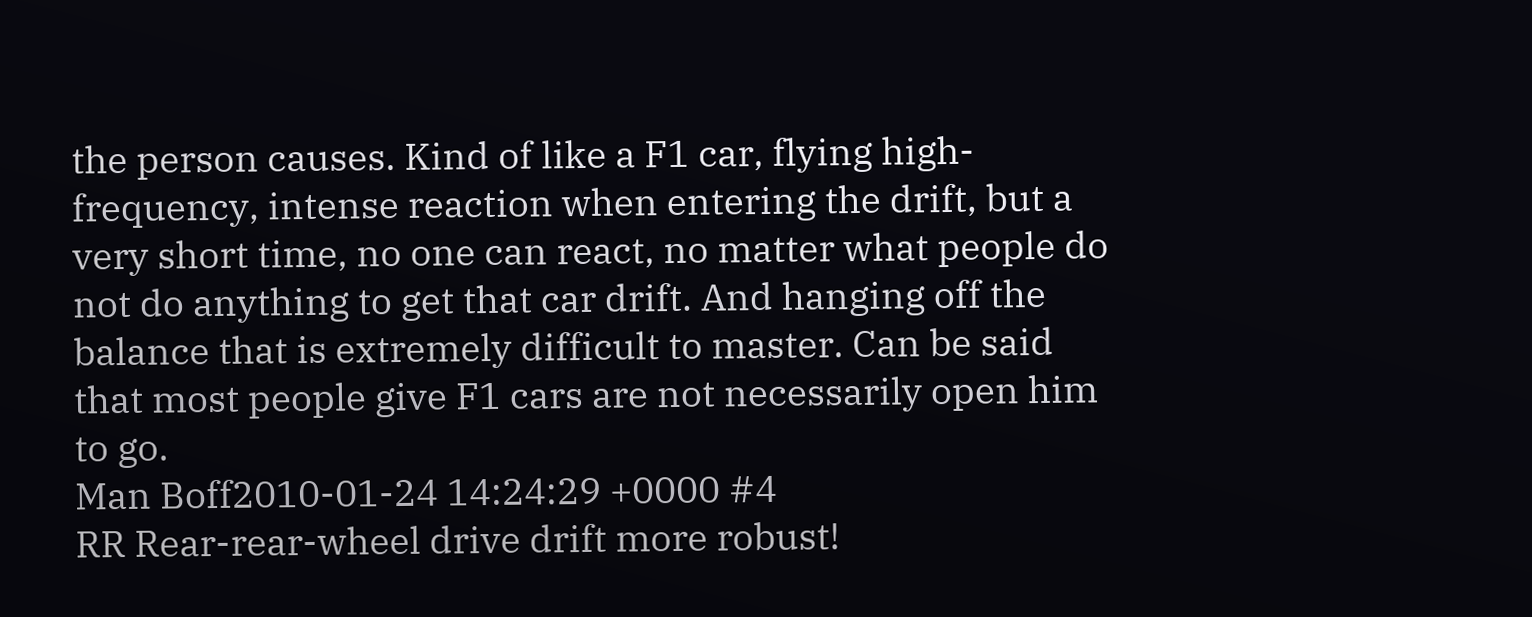the person causes. Kind of like a F1 car, flying high-frequency, intense reaction when entering the drift, but a very short time, no one can react, no matter what people do not do anything to get that car drift. And hanging off the balance that is extremely difficult to master. Can be said that most people give F1 cars are not necessarily open him to go.
Man Boff2010-01-24 14:24:29 +0000 #4
RR Rear-rear-wheel drive drift more robust!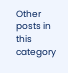Other posts in this category